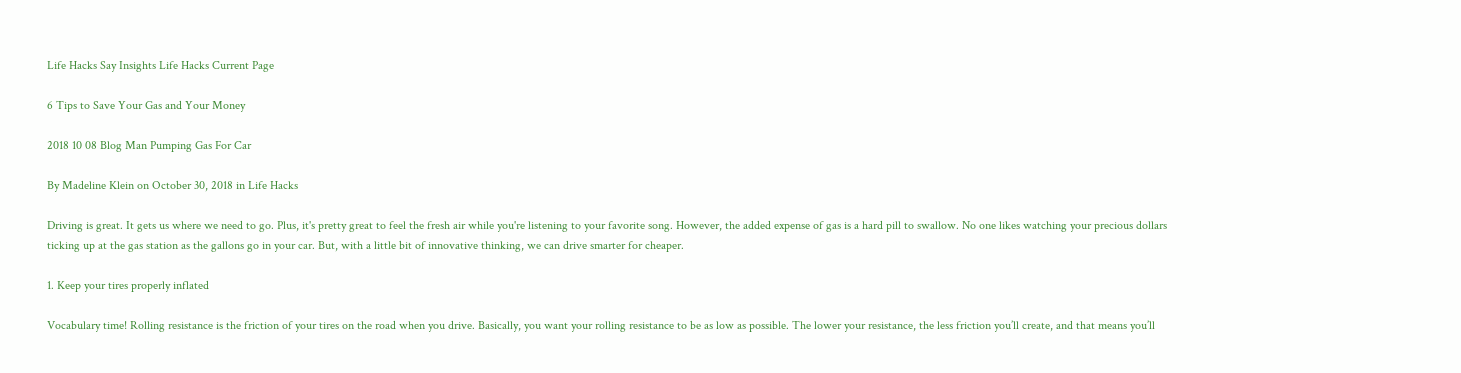Life Hacks Say Insights Life Hacks Current Page

6 Tips to Save Your Gas and Your Money

2018 10 08 Blog Man Pumping Gas For Car

By Madeline Klein on October 30, 2018 in Life Hacks

Driving is great. It gets us where we need to go. Plus, it's pretty great to feel the fresh air while you're listening to your favorite song. However, the added expense of gas is a hard pill to swallow. No one likes watching your precious dollars ticking up at the gas station as the gallons go in your car. But, with a little bit of innovative thinking, we can drive smarter for cheaper.

1. Keep your tires properly inflated

Vocabulary time! Rolling resistance is the friction of your tires on the road when you drive. Basically, you want your rolling resistance to be as low as possible. The lower your resistance, the less friction you’ll create, and that means you’ll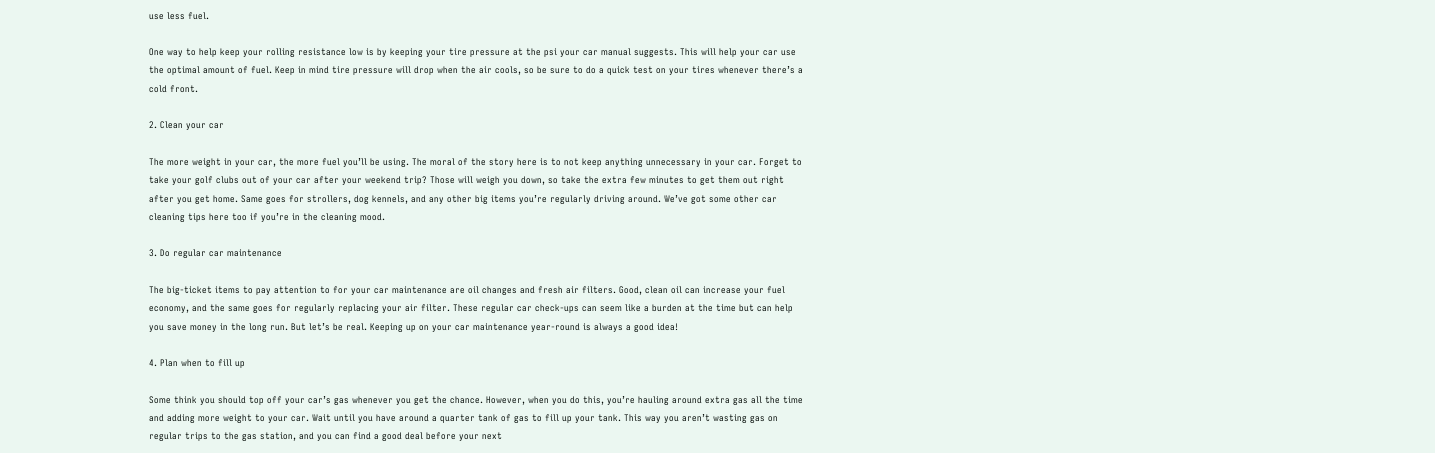use less fuel.

One way to help keep your rolling resistance low is by keeping your tire pressure at the psi your car manual suggests. This will help your car use the optimal amount of fuel. Keep in mind tire pressure will drop when the air cools, so be sure to do a quick test on your tires whenever there’s a cold front.

2. Clean your car

The more weight in your car, the more fuel you’ll be using. The moral of the story here is to not keep anything unnecessary in your car. Forget to take your golf clubs out of your car after your weekend trip? Those will weigh you down, so take the extra few minutes to get them out right after you get home. Same goes for strollers, dog kennels, and any other big items you’re regularly driving around. We’ve got some other car cleaning tips here too if you’re in the cleaning mood.

3. Do regular car maintenance

The big-ticket items to pay attention to for your car maintenance are oil changes and fresh air filters. Good, clean oil can increase your fuel economy, and the same goes for regularly replacing your air filter. These regular car check-ups can seem like a burden at the time but can help you save money in the long run. But let’s be real. Keeping up on your car maintenance year-round is always a good idea!

4. Plan when to fill up

Some think you should top off your car’s gas whenever you get the chance. However, when you do this, you’re hauling around extra gas all the time and adding more weight to your car. Wait until you have around a quarter tank of gas to fill up your tank. This way you aren’t wasting gas on regular trips to the gas station, and you can find a good deal before your next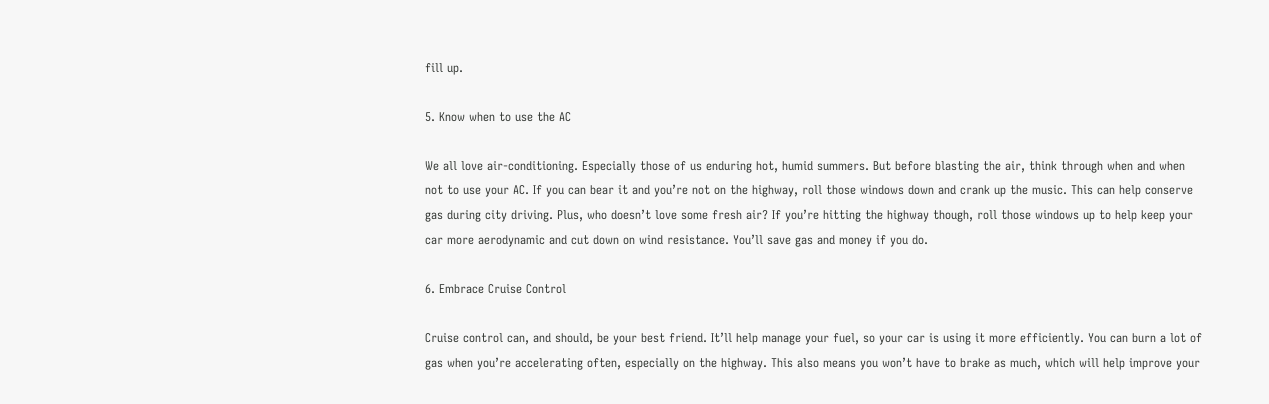fill up.

5. Know when to use the AC

We all love air-conditioning. Especially those of us enduring hot, humid summers. But before blasting the air, think through when and when not to use your AC. If you can bear it and you’re not on the highway, roll those windows down and crank up the music. This can help conserve gas during city driving. Plus, who doesn’t love some fresh air? If you’re hitting the highway though, roll those windows up to help keep your car more aerodynamic and cut down on wind resistance. You’ll save gas and money if you do.

6. Embrace Cruise Control

Cruise control can, and should, be your best friend. It’ll help manage your fuel, so your car is using it more efficiently. You can burn a lot of gas when you’re accelerating often, especially on the highway. This also means you won’t have to brake as much, which will help improve your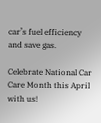car’s fuel efficiency and save gas.

Celebrate National Car Care Month this April with us!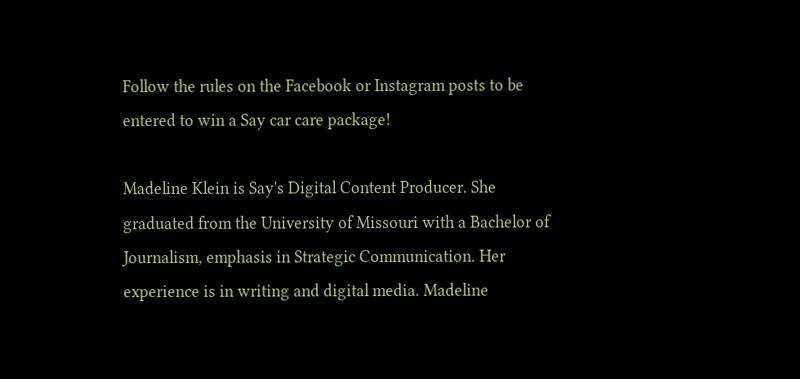Follow the rules on the Facebook or Instagram posts to be entered to win a Say car care package!

Madeline Klein is Say's Digital Content Producer. She graduated from the University of Missouri with a Bachelor of Journalism, emphasis in Strategic Communication. Her experience is in writing and digital media. Madeline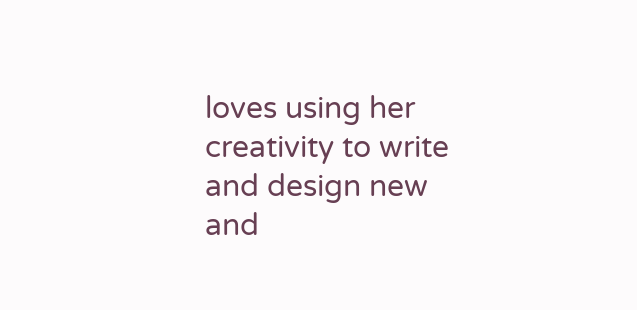loves using her creativity to write and design new and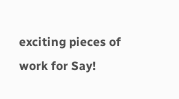exciting pieces of work for Say!